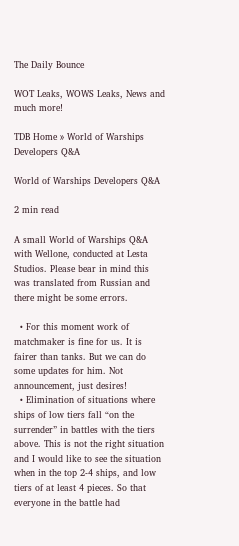The Daily Bounce

WOT Leaks, WOWS Leaks, News and much more!

TDB Home » World of Warships Developers Q&A

World of Warships Developers Q&A

2 min read

A small World of Warships Q&A with Wellone, conducted at Lesta Studios. Please bear in mind this was translated from Russian and there might be some errors.

  • For this moment work of matchmaker is fine for us. It is fairer than tanks. But we can do some updates for him. Not announcement, just desires!
  • Elimination of situations where ships of low tiers fall “on the surrender” in battles with the tiers above. This is not the right situation and I would like to see the situation when in the top 2-4 ships, and low tiers of at least 4 pieces. So that everyone in the battle had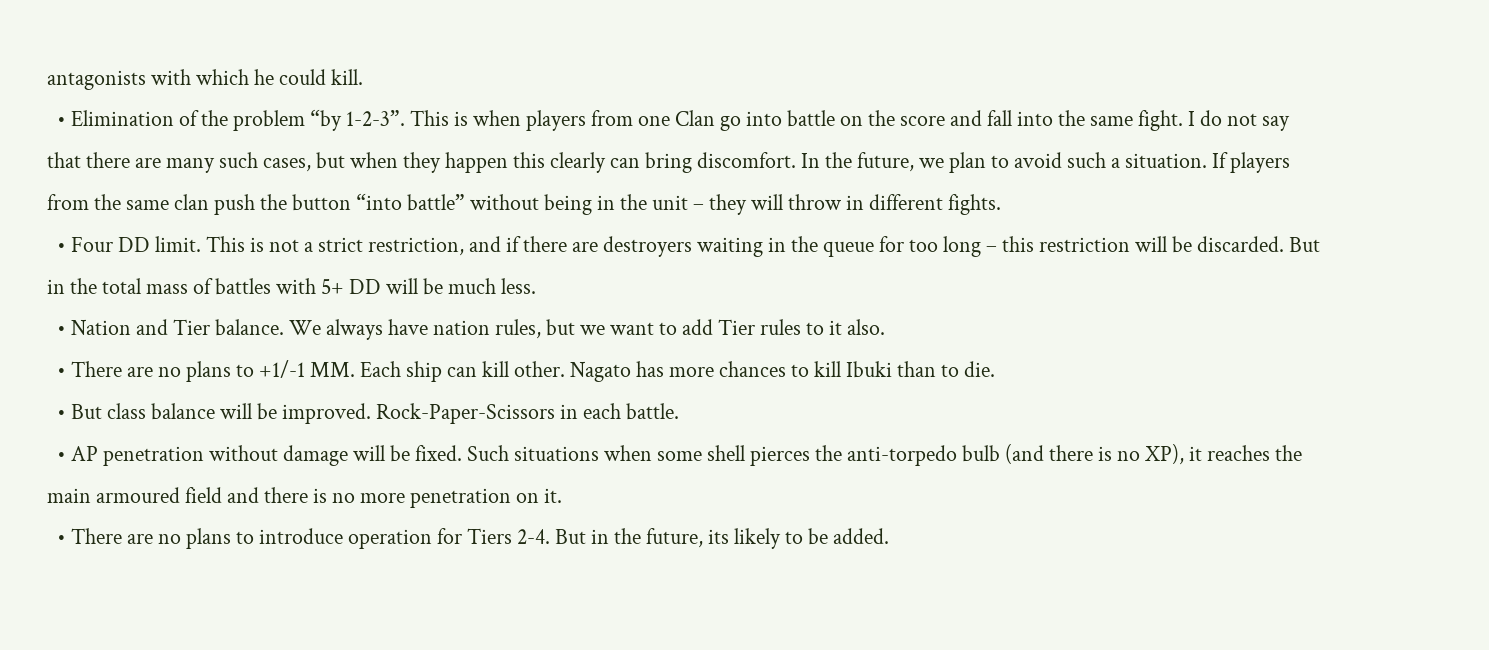antagonists with which he could kill.
  • Elimination of the problem “by 1-2-3”. This is when players from one Clan go into battle on the score and fall into the same fight. I do not say that there are many such cases, but when they happen this clearly can bring discomfort. In the future, we plan to avoid such a situation. If players from the same clan push the button “into battle” without being in the unit – they will throw in different fights.
  • Four DD limit. This is not a strict restriction, and if there are destroyers waiting in the queue for too long – this restriction will be discarded. But in the total mass of battles with 5+ DD will be much less.
  • Nation and Tier balance. We always have nation rules, but we want to add Tier rules to it also.
  • There are no plans to +1/-1 MM. Each ship can kill other. Nagato has more chances to kill Ibuki than to die.
  • But class balance will be improved. Rock-Paper-Scissors in each battle.
  • AP penetration without damage will be fixed. Such situations when some shell pierces the anti-torpedo bulb (and there is no XP), it reaches the main armoured field and there is no more penetration on it.
  • There are no plans to introduce operation for Tiers 2-4. But in the future, its likely to be added.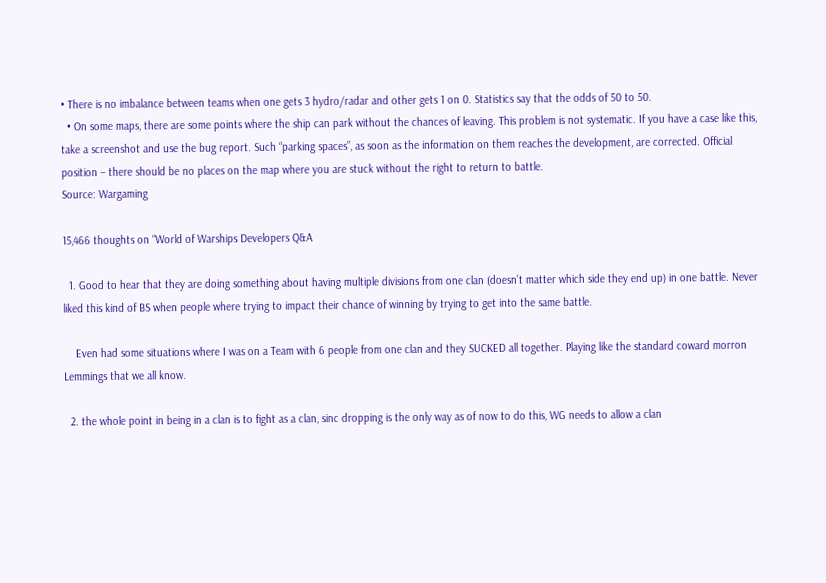• There is no imbalance between teams when one gets 3 hydro/radar and other gets 1 on 0. Statistics say that the odds of 50 to 50.
  • On some maps, there are some points where the ship can park without the chances of leaving. This problem is not systematic. If you have a case like this, take a screenshot and use the bug report. Such “parking spaces”, as soon as the information on them reaches the development, are corrected. Official position – there should be no places on the map where you are stuck without the right to return to battle.
Source: Wargaming

15,466 thoughts on “World of Warships Developers Q&A

  1. Good to hear that they are doing something about having multiple divisions from one clan (doesn’t matter which side they end up) in one battle. Never liked this kind of BS when people where trying to impact their chance of winning by trying to get into the same battle.

    Even had some situations where I was on a Team with 6 people from one clan and they SUCKED all together. Playing like the standard coward morron Lemmings that we all know.

  2. the whole point in being in a clan is to fight as a clan, sinc dropping is the only way as of now to do this, WG needs to allow a clan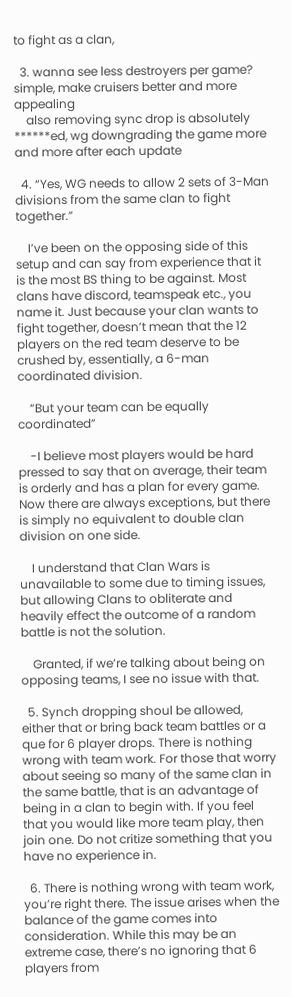to fight as a clan,

  3. wanna see less destroyers per game? simple, make cruisers better and more appealing
    also removing sync drop is absolutely ******ed, wg downgrading the game more and more after each update

  4. “Yes, WG needs to allow 2 sets of 3-Man divisions from the same clan to fight together.”

    I’ve been on the opposing side of this setup and can say from experience that it is the most BS thing to be against. Most clans have discord, teamspeak etc., you name it. Just because your clan wants to fight together, doesn’t mean that the 12 players on the red team deserve to be crushed by, essentially, a 6-man coordinated division.

    “But your team can be equally coordinated”

    -I believe most players would be hard pressed to say that on average, their team is orderly and has a plan for every game. Now there are always exceptions, but there is simply no equivalent to double clan division on one side.

    I understand that Clan Wars is unavailable to some due to timing issues, but allowing Clans to obliterate and heavily effect the outcome of a random battle is not the solution.

    Granted, if we’re talking about being on opposing teams, I see no issue with that.

  5. Synch dropping shoul be allowed, either that or bring back team battles or a que for 6 player drops. There is nothing wrong with team work. For those that worry about seeing so many of the same clan in the same battle, that is an advantage of being in a clan to begin with. If you feel that you would like more team play, then join one. Do not critize something that you have no experience in.

  6. There is nothing wrong with team work, you’re right there. The issue arises when the balance of the game comes into consideration. While this may be an extreme case, there’s no ignoring that 6 players from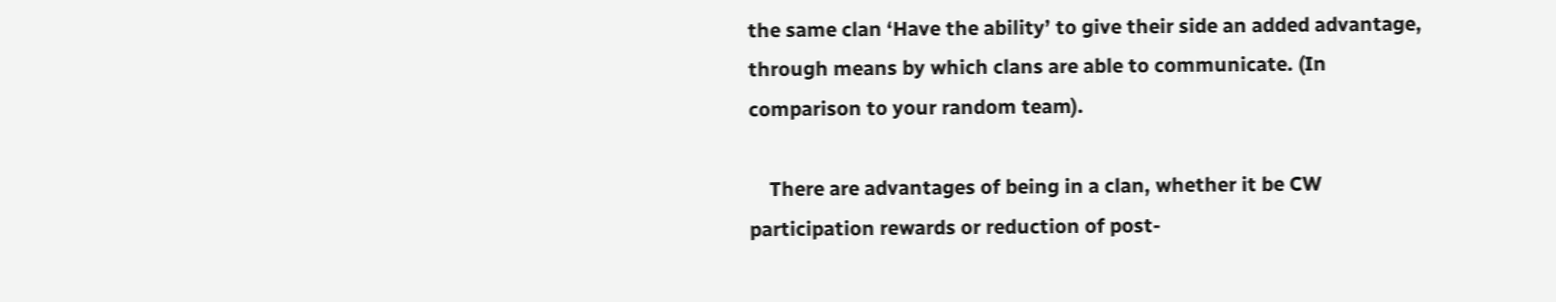the same clan ‘Have the ability’ to give their side an added advantage, through means by which clans are able to communicate. (In comparison to your random team).

    There are advantages of being in a clan, whether it be CW participation rewards or reduction of post-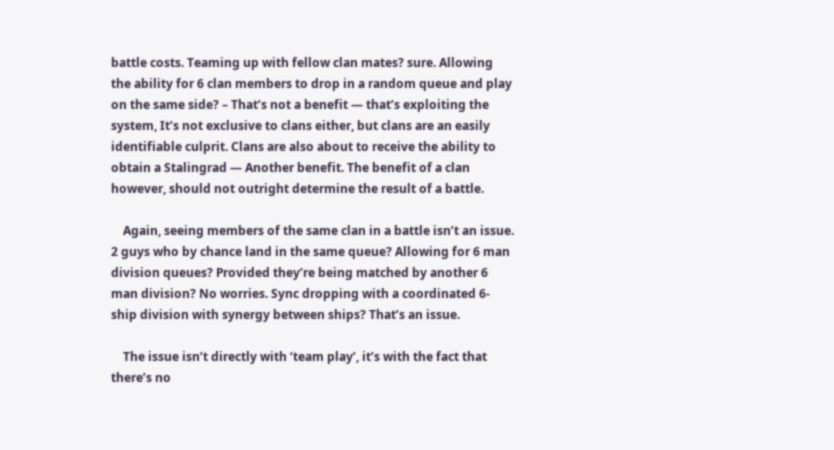battle costs. Teaming up with fellow clan mates? sure. Allowing the ability for 6 clan members to drop in a random queue and play on the same side? – That’s not a benefit — that’s exploiting the system, It’s not exclusive to clans either, but clans are an easily identifiable culprit. Clans are also about to receive the ability to obtain a Stalingrad — Another benefit. The benefit of a clan however, should not outright determine the result of a battle.

    Again, seeing members of the same clan in a battle isn’t an issue. 2 guys who by chance land in the same queue? Allowing for 6 man division queues? Provided they’re being matched by another 6 man division? No worries. Sync dropping with a coordinated 6-ship division with synergy between ships? That’s an issue.

    The issue isn’t directly with ‘team play’, it’s with the fact that there’s no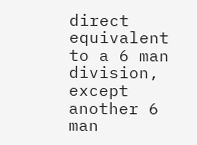direct equivalent to a 6 man division, except another 6 man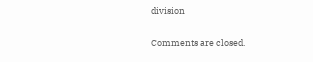division

Comments are closed.